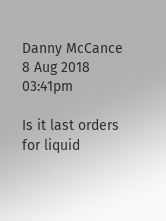Danny McCance 8 Aug 2018 03:41pm

Is it last orders for liquid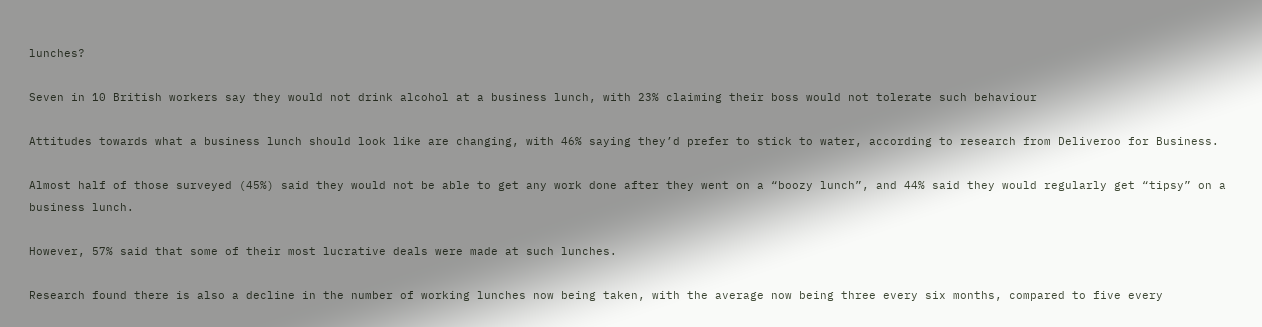lunches?

Seven in 10 British workers say they would not drink alcohol at a business lunch, with 23% claiming their boss would not tolerate such behaviour

Attitudes towards what a business lunch should look like are changing, with 46% saying they’d prefer to stick to water, according to research from Deliveroo for Business.

Almost half of those surveyed (45%) said they would not be able to get any work done after they went on a “boozy lunch”, and 44% said they would regularly get “tipsy” on a business lunch.

However, 57% said that some of their most lucrative deals were made at such lunches.

Research found there is also a decline in the number of working lunches now being taken, with the average now being three every six months, compared to five every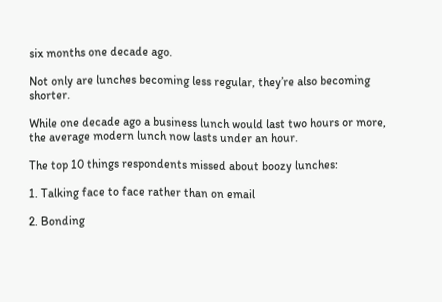six months one decade ago.

Not only are lunches becoming less regular, they’re also becoming shorter.

While one decade ago a business lunch would last two hours or more, the average modern lunch now lasts under an hour.

The top 10 things respondents missed about boozy lunches:

1. Talking face to face rather than on email

2. Bonding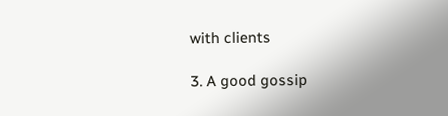with clients

3. A good gossip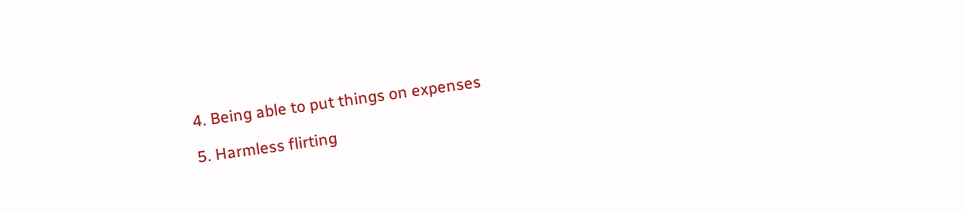4. Being able to put things on expenses

5. Harmless flirting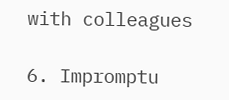with colleagues

6. Impromptu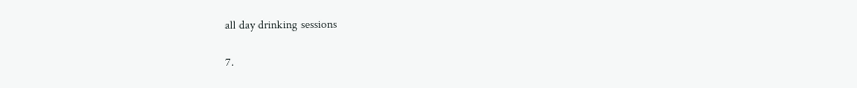all day drinking sessions

7.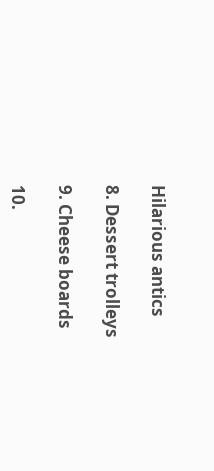Hilarious antics

8. Dessert trolleys

9. Cheese boards

10.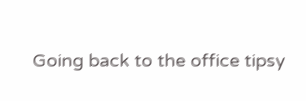Going back to the office tipsy